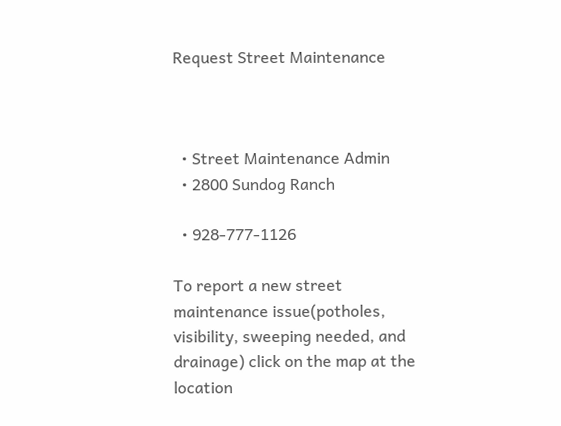Request Street Maintenance



  • Street Maintenance Admin
  • 2800 Sundog Ranch

  • 928-777-1126

To report a new street maintenance issue(potholes, visibility, sweeping needed, and drainage) click on the map at the location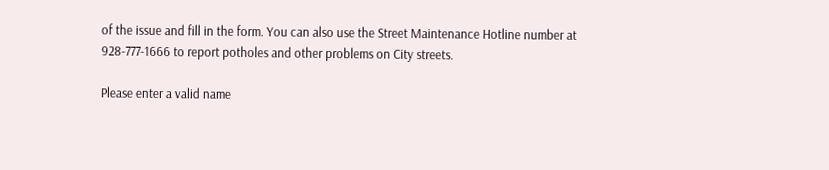of the issue and fill in the form. You can also use the Street Maintenance Hotline number at 928-777-1666 to report potholes and other problems on City streets.

Please enter a valid name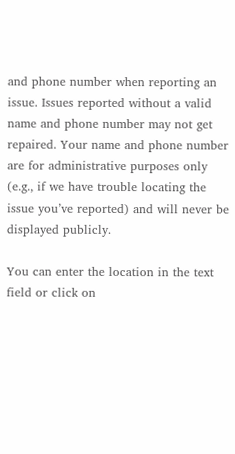and phone number when reporting an issue. Issues reported without a valid name and phone number may not get repaired. Your name and phone number are for administrative purposes only (e.g., if we have trouble locating the issue you’ve reported) and will never be displayed publicly.

You can enter the location in the text field or click on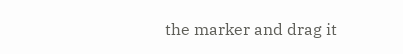the marker and drag it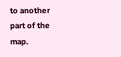to another part of the map.